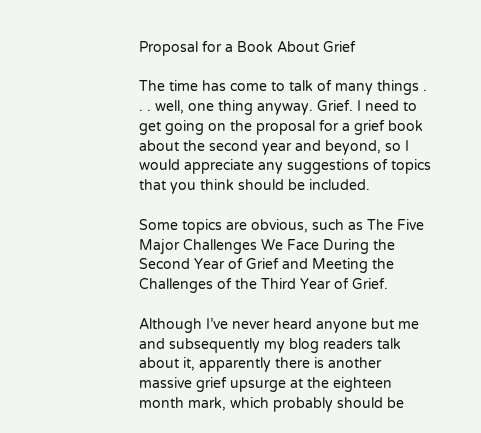Proposal for a Book About Grief

The time has come to talk of many things . . . well, one thing anyway. Grief. I need to get going on the proposal for a grief book about the second year and beyond, so I would appreciate any suggestions of topics that you think should be included.

Some topics are obvious, such as The Five Major Challenges We Face During the Second Year of Grief and Meeting the Challenges of the Third Year of Grief.

Although I’ve never heard anyone but me and subsequently my blog readers talk about it, apparently there is another massive grief upsurge at the eighteen month mark, which probably should be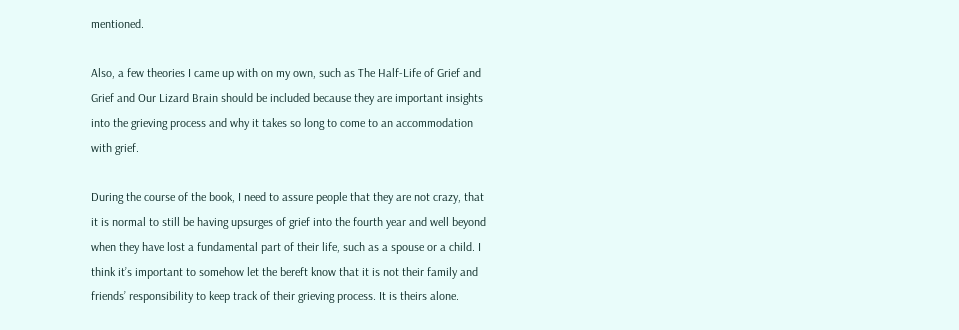mentioned.

Also, a few theories I came up with on my own, such as The Half-Life of Grief and Grief and Our Lizard Brain should be included because they are important insights into the grieving process and why it takes so long to come to an accommodation with grief.

During the course of the book, I need to assure people that they are not crazy, that it is normal to still be having upsurges of grief into the fourth year and well beyond when they have lost a fundamental part of their life, such as a spouse or a child. I think it’s important to somehow let the bereft know that it is not their family and friends’ responsibility to keep track of their grieving process. It is theirs alone.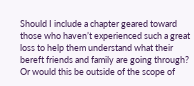Should I include a chapter geared toward those who haven’t experienced such a great loss to help them understand what their bereft friends and family are going through? Or would this be outside of the scope of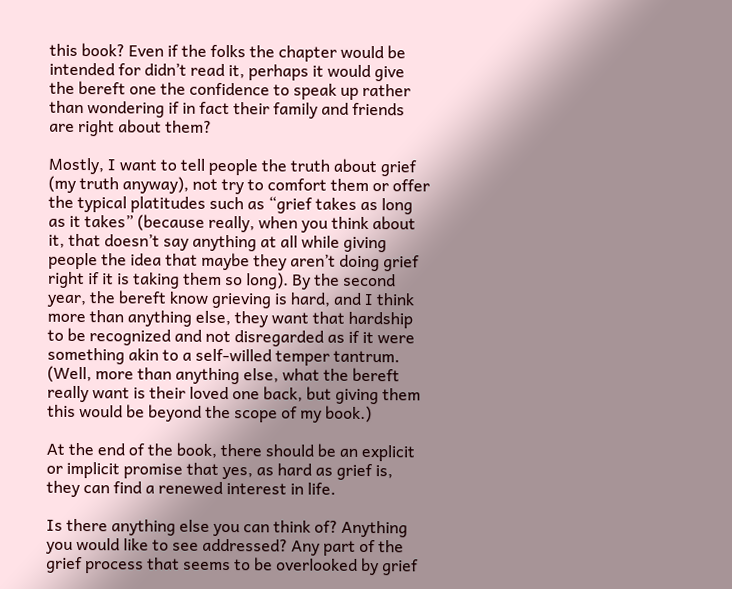this book? Even if the folks the chapter would be intended for didn’t read it, perhaps it would give the bereft one the confidence to speak up rather than wondering if in fact their family and friends are right about them?

Mostly, I want to tell people the truth about grief (my truth anyway), not try to comfort them or offer the typical platitudes such as “grief takes as long as it takes” (because really, when you think about it, that doesn’t say anything at all while giving people the idea that maybe they aren’t doing grief right if it is taking them so long). By the second year, the bereft know grieving is hard, and I think more than anything else, they want that hardship to be recognized and not disregarded as if it were something akin to a self-willed temper tantrum. (Well, more than anything else, what the bereft really want is their loved one back, but giving them this would be beyond the scope of my book.)

At the end of the book, there should be an explicit or implicit promise that yes, as hard as grief is, they can find a renewed interest in life.

Is there anything else you can think of? Anything you would like to see addressed? Any part of the grief process that seems to be overlooked by grief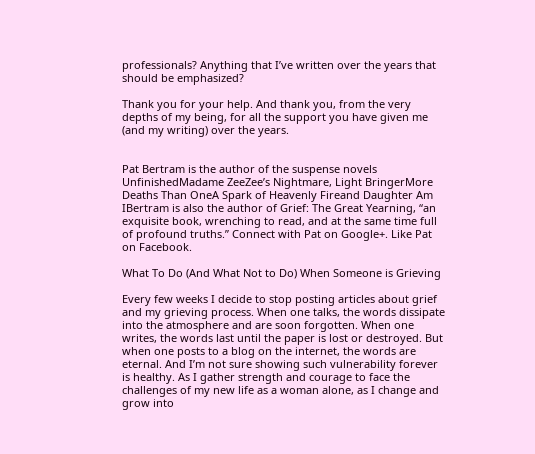professionals? Anything that I’ve written over the years that should be emphasized?

Thank you for your help. And thank you, from the very depths of my being, for all the support you have given me (and my writing) over the years.


Pat Bertram is the author of the suspense novels UnfinishedMadame ZeeZee’s Nightmare, Light BringerMore Deaths Than OneA Spark of Heavenly Fireand Daughter Am IBertram is also the author of Grief: The Great Yearning, “an exquisite book, wrenching to read, and at the same time full of profound truths.” Connect with Pat on Google+. Like Pat on Facebook.

What To Do (And What Not to Do) When Someone is Grieving

Every few weeks I decide to stop posting articles about grief and my grieving process. When one talks, the words dissipate into the atmosphere and are soon forgotten. When one writes, the words last until the paper is lost or destroyed. But when one posts to a blog on the internet, the words are eternal. And I’m not sure showing such vulnerability forever is healthy. As I gather strength and courage to face the challenges of my new life as a woman alone, as I change and grow into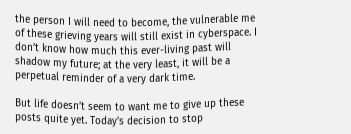the person I will need to become, the vulnerable me of these grieving years will still exist in cyberspace. I don’t know how much this ever-living past will shadow my future; at the very least, it will be a perpetual reminder of a very dark time.

But life doesn’t seem to want me to give up these posts quite yet. Today’s decision to stop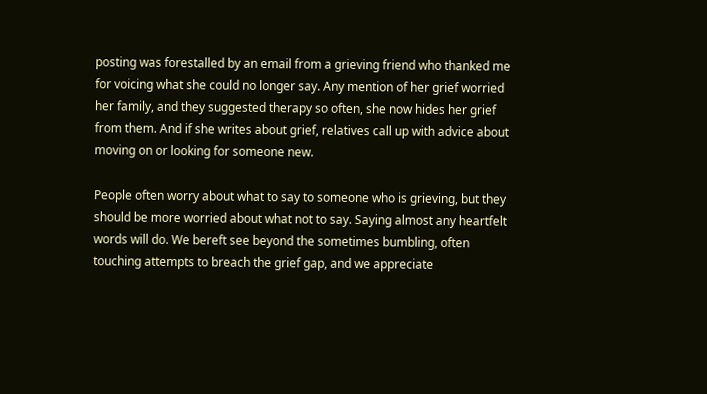posting was forestalled by an email from a grieving friend who thanked me for voicing what she could no longer say. Any mention of her grief worried her family, and they suggested therapy so often, she now hides her grief from them. And if she writes about grief, relatives call up with advice about moving on or looking for someone new.

People often worry about what to say to someone who is grieving, but they should be more worried about what not to say. Saying almost any heartfelt words will do. We bereft see beyond the sometimes bumbling, often touching attempts to breach the grief gap, and we appreciate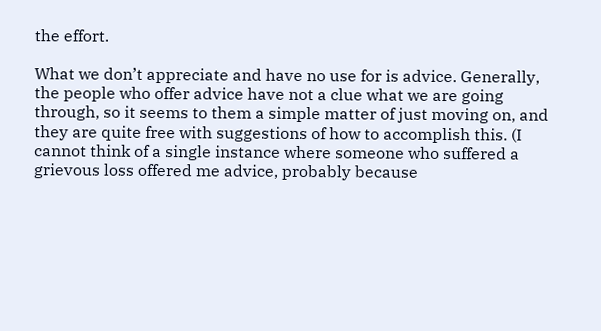the effort.

What we don’t appreciate and have no use for is advice. Generally, the people who offer advice have not a clue what we are going through, so it seems to them a simple matter of just moving on, and they are quite free with suggestions of how to accomplish this. (I cannot think of a single instance where someone who suffered a grievous loss offered me advice, probably because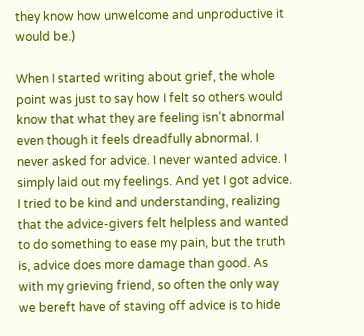they know how unwelcome and unproductive it would be.)

When I started writing about grief, the whole point was just to say how I felt so others would know that what they are feeling isn’t abnormal even though it feels dreadfully abnormal. I never asked for advice. I never wanted advice. I simply laid out my feelings. And yet I got advice. I tried to be kind and understanding, realizing that the advice-givers felt helpless and wanted to do something to ease my pain, but the truth is, advice does more damage than good. As with my grieving friend, so often the only way we bereft have of staving off advice is to hide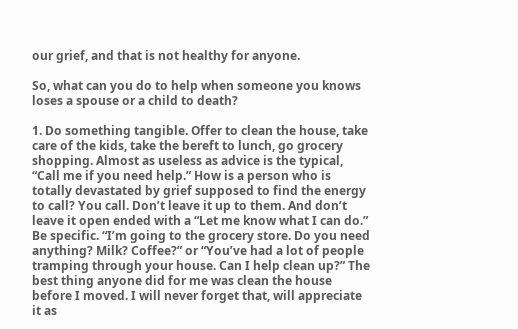our grief, and that is not healthy for anyone.

So, what can you do to help when someone you knows loses a spouse or a child to death?

1. Do something tangible. Offer to clean the house, take care of the kids, take the bereft to lunch, go grocery shopping. Almost as useless as advice is the typical, “Call me if you need help.” How is a person who is totally devastated by grief supposed to find the energy to call? You call. Don’t leave it up to them. And don’t leave it open ended with a “Let me know what I can do.” Be specific. “I’m going to the grocery store. Do you need anything? Milk? Coffee?” or “You’ve had a lot of people tramping through your house. Can I help clean up?” The best thing anyone did for me was clean the house before I moved. I will never forget that, will appreciate it as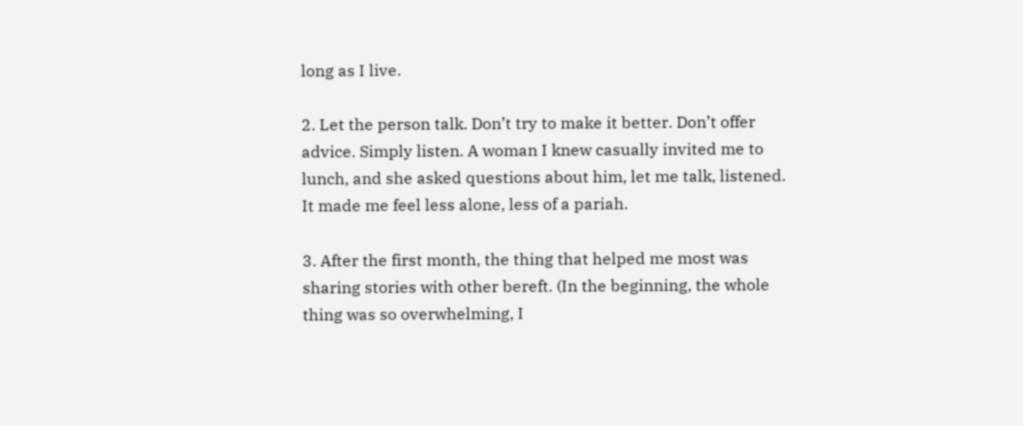long as I live.

2. Let the person talk. Don’t try to make it better. Don’t offer advice. Simply listen. A woman I knew casually invited me to lunch, and she asked questions about him, let me talk, listened. It made me feel less alone, less of a pariah.

3. After the first month, the thing that helped me most was sharing stories with other bereft. (In the beginning, the whole thing was so overwhelming, I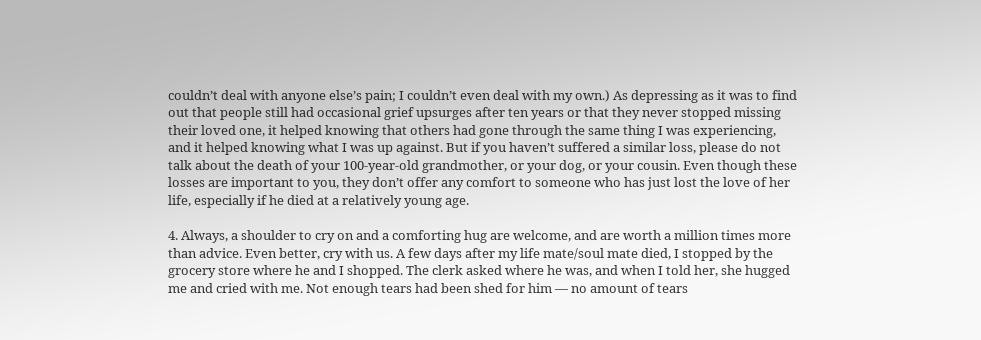couldn’t deal with anyone else’s pain; I couldn’t even deal with my own.) As depressing as it was to find out that people still had occasional grief upsurges after ten years or that they never stopped missing their loved one, it helped knowing that others had gone through the same thing I was experiencing, and it helped knowing what I was up against. But if you haven’t suffered a similar loss, please do not talk about the death of your 100-year-old grandmother, or your dog, or your cousin. Even though these losses are important to you, they don’t offer any comfort to someone who has just lost the love of her life, especially if he died at a relatively young age.

4. Always, a shoulder to cry on and a comforting hug are welcome, and are worth a million times more than advice. Even better, cry with us. A few days after my life mate/soul mate died, I stopped by the grocery store where he and I shopped. The clerk asked where he was, and when I told her, she hugged me and cried with me. Not enough tears had been shed for him — no amount of tears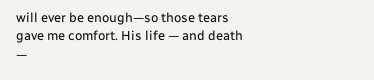will ever be enough—so those tears gave me comfort. His life — and death —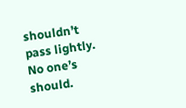shouldn’t pass lightly. No one’s should.